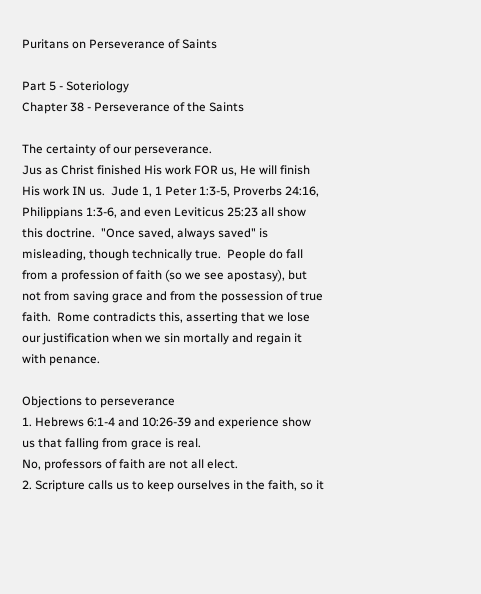Puritans on Perseverance of Saints

Part 5 - Soteriology
Chapter 38 - Perseverance of the Saints

The certainty of our perseverance.
Jus as Christ finished His work FOR us, He will finish His work IN us.  Jude 1, 1 Peter 1:3-5, Proverbs 24:16, Philippians 1:3-6, and even Leviticus 25:23 all show this doctrine.  "Once saved, always saved" is misleading, though technically true.  People do fall from a profession of faith (so we see apostasy), but not from saving grace and from the possession of true faith.  Rome contradicts this, asserting that we lose our justification when we sin mortally and regain it with penance.

Objections to perseverance
1. Hebrews 6:1-4 and 10:26-39 and experience show us that falling from grace is real.
No, professors of faith are not all elect.
2. Scripture calls us to keep ourselves in the faith, so it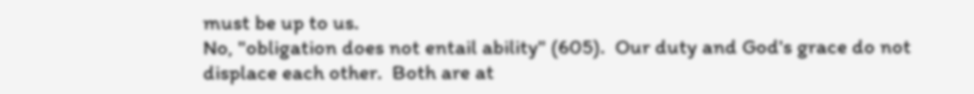must be up to us.
No, "obligation does not entail ability" (605).  Our duty and God's grace do not displace each other.  Both are at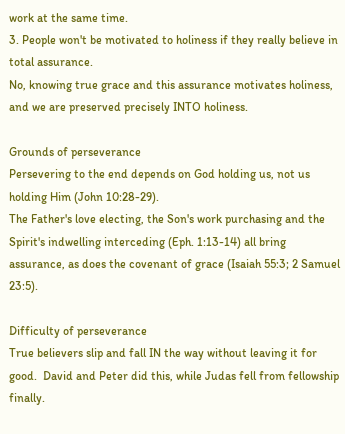work at the same time.
3. People won't be motivated to holiness if they really believe in total assurance.
No, knowing true grace and this assurance motivates holiness, and we are preserved precisely INTO holiness.

Grounds of perseverance
Persevering to the end depends on God holding us, not us holding Him (John 10:28-29).
The Father's love electing, the Son's work purchasing and the Spirit's indwelling interceding (Eph. 1:13-14) all bring assurance, as does the covenant of grace (Isaiah 55:3; 2 Samuel 23:5).

Difficulty of perseverance
True believers slip and fall IN the way without leaving it for good.  David and Peter did this, while Judas fell from fellowship finally.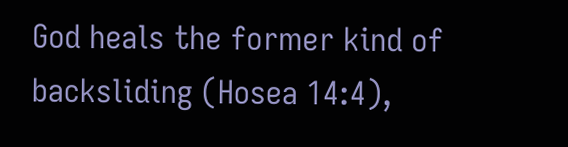God heals the former kind of backsliding (Hosea 14:4),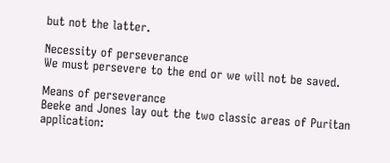but not the latter.

Necessity of perseverance
We must persevere to the end or we will not be saved.

Means of perseverance
Beeke and Jones lay out the two classic areas of Puritan application: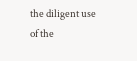the diligent use of the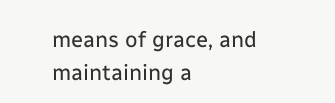means of grace, and maintaining a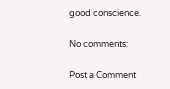good conscience.

No comments:

Post a Comment